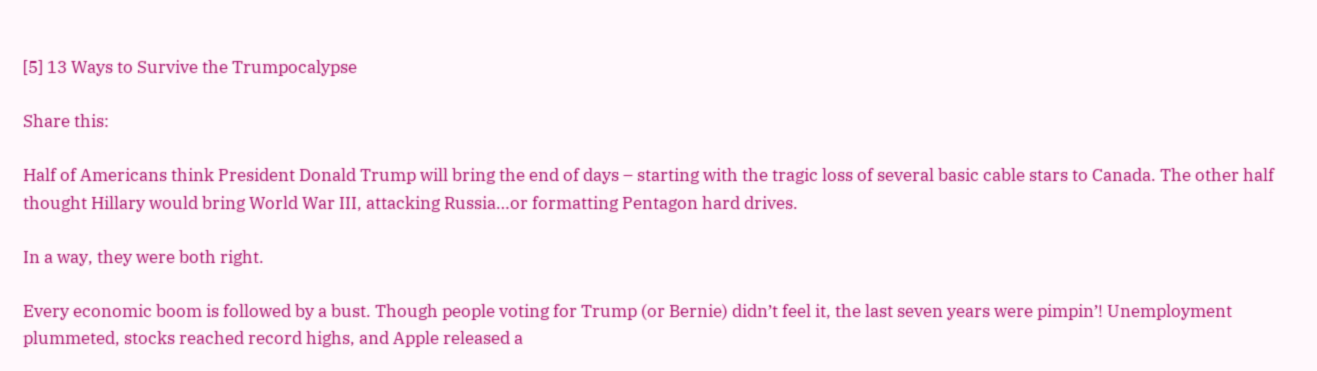[5] 13 Ways to Survive the Trumpocalypse

Share this:

Half of Americans think President Donald Trump will bring the end of days – starting with the tragic loss of several basic cable stars to Canada. The other half thought Hillary would bring World War III, attacking Russia…or formatting Pentagon hard drives.

In a way, they were both right.

Every economic boom is followed by a bust. Though people voting for Trump (or Bernie) didn’t feel it, the last seven years were pimpin’! Unemployment plummeted, stocks reached record highs, and Apple released a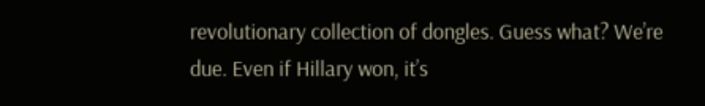revolutionary collection of dongles. Guess what? We’re due. Even if Hillary won, it’s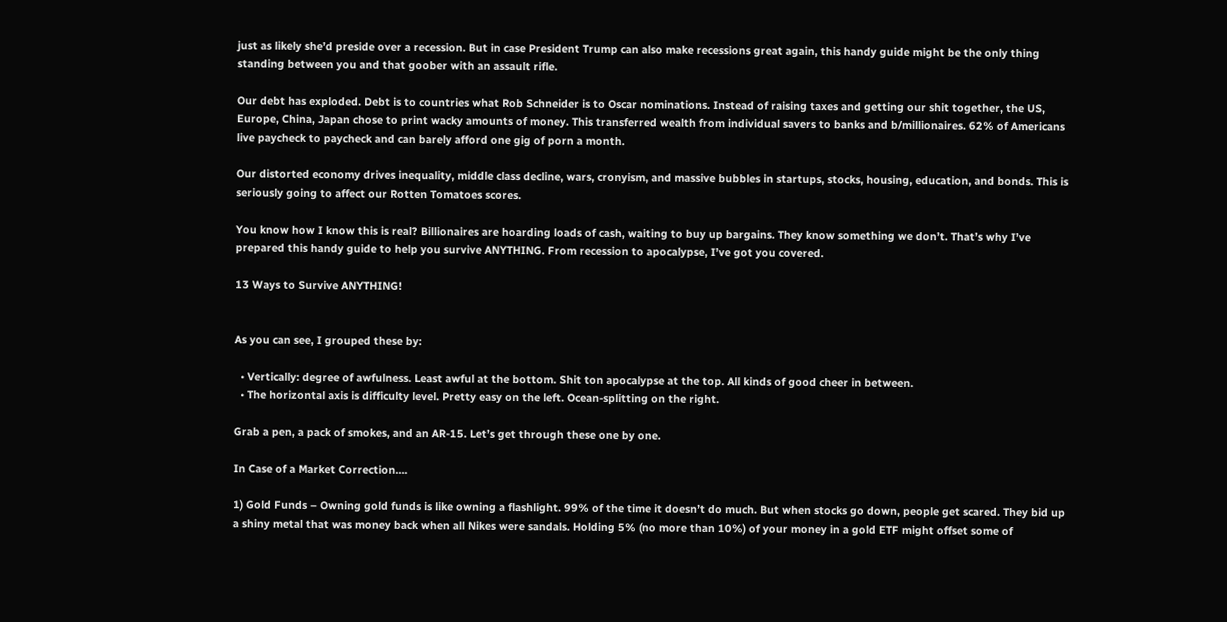just as likely she’d preside over a recession. But in case President Trump can also make recessions great again, this handy guide might be the only thing standing between you and that goober with an assault rifle.

Our debt has exploded. Debt is to countries what Rob Schneider is to Oscar nominations. Instead of raising taxes and getting our shit together, the US, Europe, China, Japan chose to print wacky amounts of money. This transferred wealth from individual savers to banks and b/millionaires. 62% of Americans live paycheck to paycheck and can barely afford one gig of porn a month.

Our distorted economy drives inequality, middle class decline, wars, cronyism, and massive bubbles in startups, stocks, housing, education, and bonds. This is seriously going to affect our Rotten Tomatoes scores.

You know how I know this is real? Billionaires are hoarding loads of cash, waiting to buy up bargains. They know something we don’t. That’s why I’ve prepared this handy guide to help you survive ANYTHING. From recession to apocalypse, I’ve got you covered.

13 Ways to Survive ANYTHING!


As you can see, I grouped these by:

  • Vertically: degree of awfulness. Least awful at the bottom. Shit ton apocalypse at the top. All kinds of good cheer in between.
  • The horizontal axis is difficulty level. Pretty easy on the left. Ocean-splitting on the right.

Grab a pen, a pack of smokes, and an AR-15. Let’s get through these one by one.

In Case of a Market Correction….

1) Gold Funds – Owning gold funds is like owning a flashlight. 99% of the time it doesn’t do much. But when stocks go down, people get scared. They bid up a shiny metal that was money back when all Nikes were sandals. Holding 5% (no more than 10%) of your money in a gold ETF might offset some of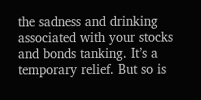the sadness and drinking associated with your stocks and bonds tanking. It’s a temporary relief. But so is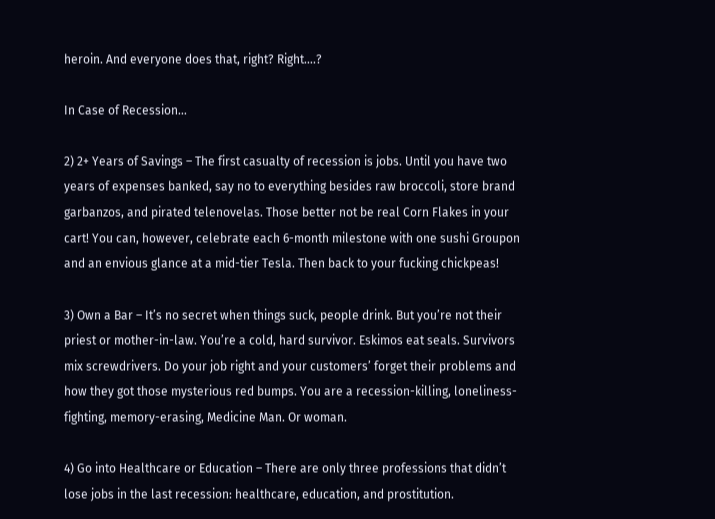heroin. And everyone does that, right? Right….?

In Case of Recession…

2) 2+ Years of Savings – The first casualty of recession is jobs. Until you have two years of expenses banked, say no to everything besides raw broccoli, store brand garbanzos, and pirated telenovelas. Those better not be real Corn Flakes in your cart! You can, however, celebrate each 6-month milestone with one sushi Groupon and an envious glance at a mid-tier Tesla. Then back to your fucking chickpeas!

3) Own a Bar – It’s no secret when things suck, people drink. But you’re not their priest or mother-in-law. You’re a cold, hard survivor. Eskimos eat seals. Survivors mix screwdrivers. Do your job right and your customers’ forget their problems and how they got those mysterious red bumps. You are a recession-killing, loneliness-fighting, memory-erasing, Medicine Man. Or woman.

4) Go into Healthcare or Education – There are only three professions that didn’t lose jobs in the last recession: healthcare, education, and prostitution.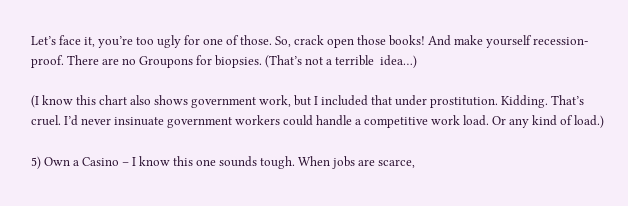Let’s face it, you’re too ugly for one of those. So, crack open those books! And make yourself recession-proof. There are no Groupons for biopsies. (That’s not a terrible  idea…)

(I know this chart also shows government work, but I included that under prostitution. Kidding. That’s cruel. I’d never insinuate government workers could handle a competitive work load. Or any kind of load.)

5) Own a Casino – I know this one sounds tough. When jobs are scarce,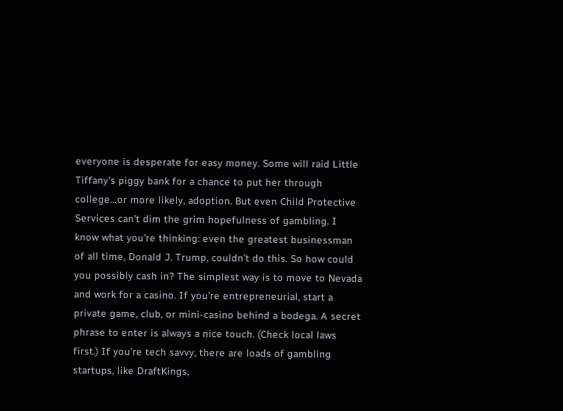everyone is desperate for easy money. Some will raid Little Tiffany’s piggy bank for a chance to put her through college…or more likely, adoption. But even Child Protective Services can’t dim the grim hopefulness of gambling. I know what you’re thinking: even the greatest businessman of all time, Donald J. Trump, couldn’t do this. So how could you possibly cash in? The simplest way is to move to Nevada and work for a casino. If you’re entrepreneurial, start a private game, club, or mini-casino behind a bodega. A secret phrase to enter is always a nice touch. (Check local laws first.) If you’re tech savvy, there are loads of gambling startups, like DraftKings,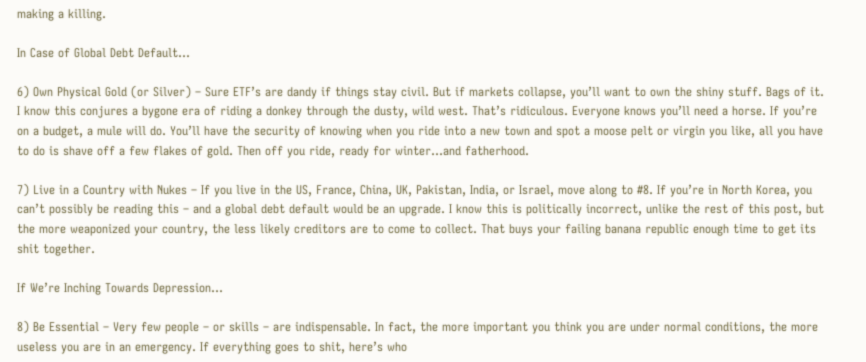making a killing.

In Case of Global Debt Default…

6) Own Physical Gold (or Silver) – Sure ETF’s are dandy if things stay civil. But if markets collapse, you’ll want to own the shiny stuff. Bags of it. I know this conjures a bygone era of riding a donkey through the dusty, wild west. That’s ridiculous. Everyone knows you’ll need a horse. If you’re on a budget, a mule will do. You’ll have the security of knowing when you ride into a new town and spot a moose pelt or virgin you like, all you have to do is shave off a few flakes of gold. Then off you ride, ready for winter…and fatherhood.

7) Live in a Country with Nukes – If you live in the US, France, China, UK, Pakistan, India, or Israel, move along to #8. If you’re in North Korea, you can’t possibly be reading this – and a global debt default would be an upgrade. I know this is politically incorrect, unlike the rest of this post, but the more weaponized your country, the less likely creditors are to come to collect. That buys your failing banana republic enough time to get its shit together.

If We’re Inching Towards Depression…

8) Be Essential – Very few people – or skills – are indispensable. In fact, the more important you think you are under normal conditions, the more useless you are in an emergency. If everything goes to shit, here’s who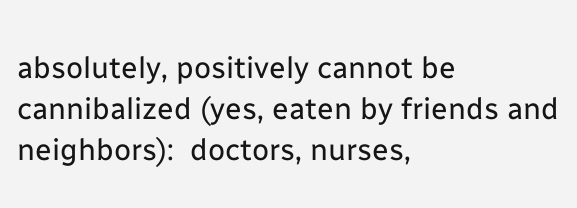absolutely, positively cannot be cannibalized (yes, eaten by friends and neighbors):  doctors, nurses,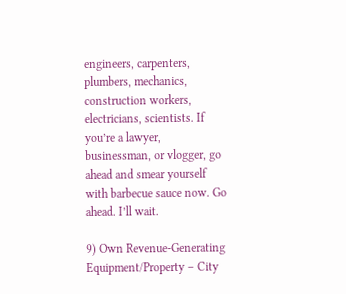engineers, carpenters, plumbers, mechanics, construction workers, electricians, scientists. If you’re a lawyer, businessman, or vlogger, go ahead and smear yourself with barbecue sauce now. Go ahead. I’ll wait.

9) Own Revenue-Generating Equipment/Property – City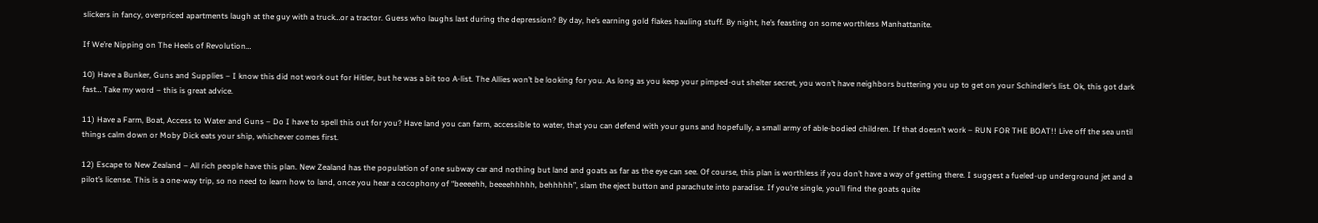slickers in fancy, overpriced apartments laugh at the guy with a truck…or a tractor. Guess who laughs last during the depression? By day, he’s earning gold flakes hauling stuff. By night, he’s feasting on some worthless Manhattanite.

If We’re Nipping on The Heels of Revolution…

10) Have a Bunker, Guns and Supplies – I know this did not work out for Hitler, but he was a bit too A-list. The Allies won’t be looking for you. As long as you keep your pimped-out shelter secret, you won’t have neighbors buttering you up to get on your Schindler’s list. Ok, this got dark fast… Take my word – this is great advice.

11) Have a Farm, Boat, Access to Water and Guns – Do I have to spell this out for you? Have land you can farm, accessible to water, that you can defend with your guns and hopefully, a small army of able-bodied children. If that doesn’t work – RUN FOR THE BOAT!! Live off the sea until things calm down or Moby Dick eats your ship, whichever comes first.

12) Escape to New Zealand – All rich people have this plan. New Zealand has the population of one subway car and nothing but land and goats as far as the eye can see. Of course, this plan is worthless if you don’t have a way of getting there. I suggest a fueled-up underground jet and a pilot’s license. This is a one-way trip, so no need to learn how to land, once you hear a cocophony of “beeeehh, beeeehhhhh, behhhhh”, slam the eject button and parachute into paradise. If you’re single, you’ll find the goats quite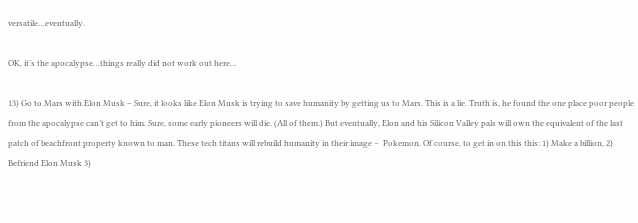versatile…eventually.

OK, it’s the apocalypse…things really did not work out here…

13) Go to Mars with Elon Musk – Sure, it looks like Elon Musk is trying to save humanity by getting us to Mars. This is a lie. Truth is, he found the one place poor people from the apocalypse can’t get to him. Sure, some early pioneers will die. (All of them.) But eventually, Elon and his Silicon Valley pals will own the equivalent of the last patch of beachfront property known to man. These tech titans will rebuild humanity in their image –  Pokemon. Of course, to get in on this this: 1) Make a billion, 2) Befriend Elon Musk 3)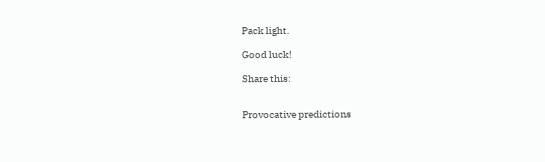Pack light.

Good luck!

Share this:


Provocative predictions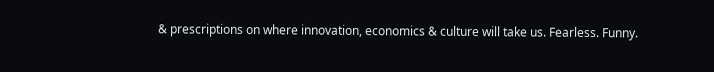& prescriptions on where innovation, economics & culture will take us. Fearless. Funny.